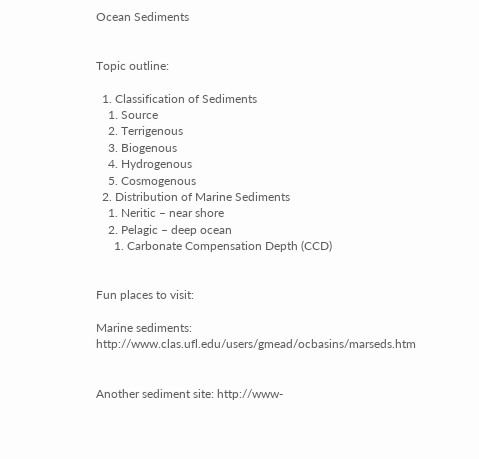Ocean Sediments


Topic outline:

  1. Classification of Sediments
    1. Source
    2. Terrigenous
    3. Biogenous
    4. Hydrogenous
    5. Cosmogenous
  2. Distribution of Marine Sediments
    1. Neritic – near shore
    2. Pelagic – deep ocean
      1. Carbonate Compensation Depth (CCD)


Fun places to visit:

Marine sediments: http://www.clas.ufl.edu/users/gmead/ocbasins/marseds.htm


Another sediment site: http://www-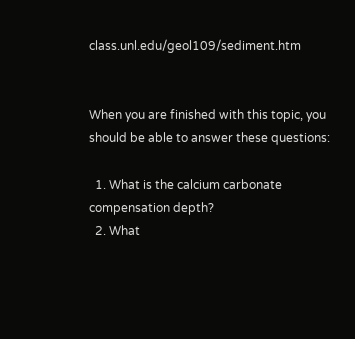class.unl.edu/geol109/sediment.htm


When you are finished with this topic, you should be able to answer these questions:

  1. What is the calcium carbonate compensation depth?
  2. What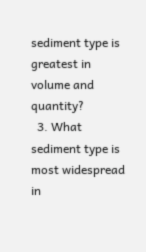sediment type is greatest in volume and quantity?
  3. What sediment type is most widespread in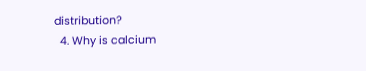distribution?
  4. Why is calcium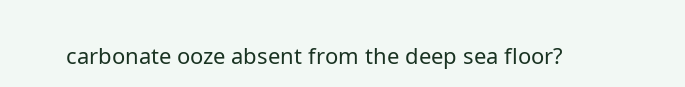carbonate ooze absent from the deep sea floor?